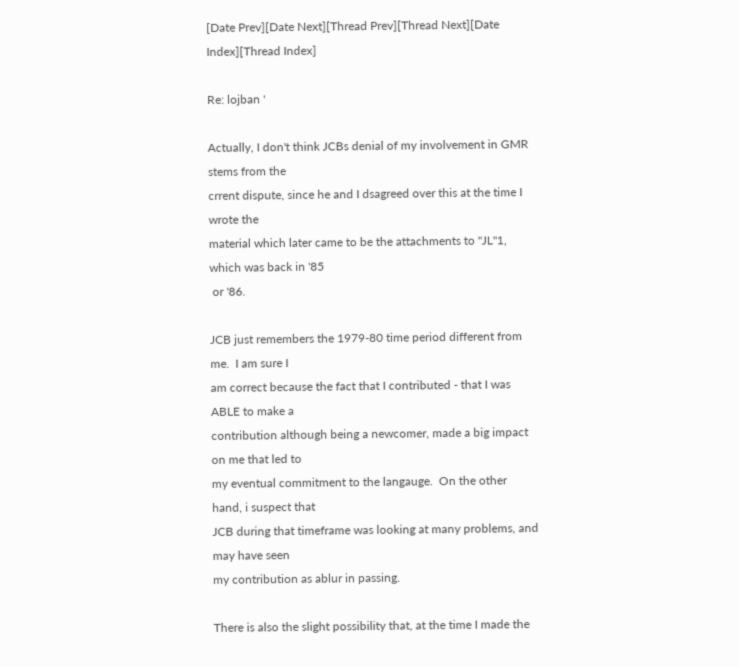[Date Prev][Date Next][Thread Prev][Thread Next][Date Index][Thread Index]

Re: lojban '

Actually, I don't think JCBs denial of my involvement in GMR stems from the
crrent dispute, since he and I dsagreed over this at the time I wrote the
material which later came to be the attachments to "JL"1, which was back in '85
 or '86.

JCB just remembers the 1979-80 time period different from me.  I am sure I
am correct because the fact that I contributed - that I was ABLE to make a
contribution although being a newcomer, made a big impact on me that led to
my eventual commitment to the langauge.  On the other hand, i suspect that
JCB during that timeframe was looking at many problems, and may have seen
my contribution as ablur in passing.

There is also the slight possibility that, at the time I made the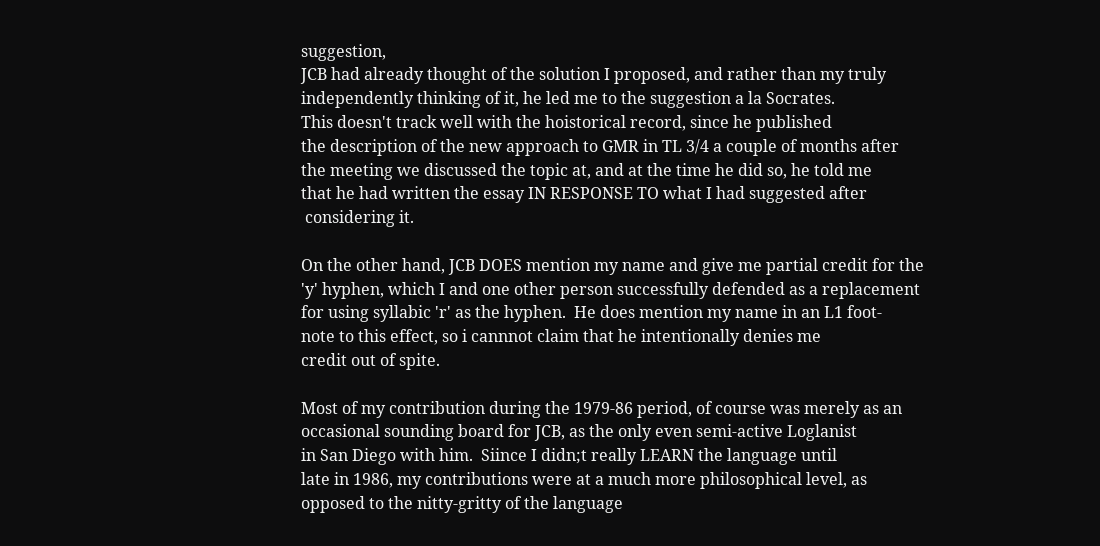suggestion,
JCB had already thought of the solution I proposed, and rather than my truly
independently thinking of it, he led me to the suggestion a la Socrates.
This doesn't track well with the hoistorical record, since he published
the description of the new approach to GMR in TL 3/4 a couple of months after
the meeting we discussed the topic at, and at the time he did so, he told me
that he had written the essay IN RESPONSE TO what I had suggested after
 considering it.

On the other hand, JCB DOES mention my name and give me partial credit for the
'y' hyphen, which I and one other person successfully defended as a replacement
for using syllabic 'r' as the hyphen.  He does mention my name in an L1 foot-
note to this effect, so i cannnot claim that he intentionally denies me
credit out of spite.

Most of my contribution during the 1979-86 period, of course was merely as an
occasional sounding board for JCB, as the only even semi-active Loglanist
in San Diego with him.  Siince I didn;t really LEARN the language until
late in 1986, my contributions were at a much more philosophical level, as
opposed to the nitty-gritty of the language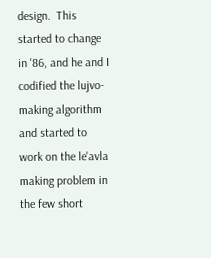design.  This started to change
in '86, and he and I codified the lujvo-making algorithm and started to
work on the le'avla making problem in the few short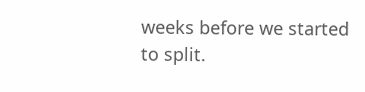weeks before we started
to split.